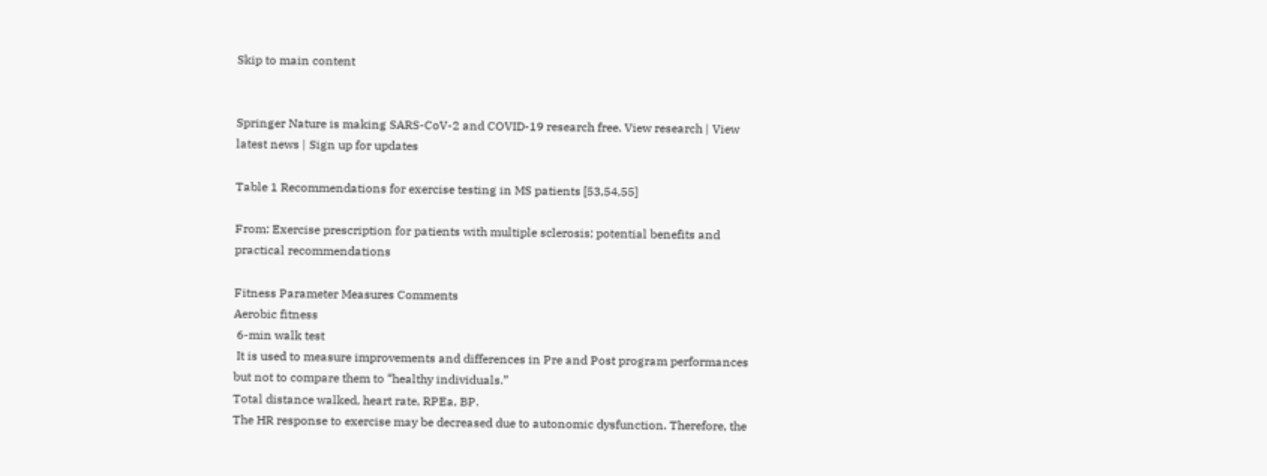Skip to main content


Springer Nature is making SARS-CoV-2 and COVID-19 research free. View research | View latest news | Sign up for updates

Table 1 Recommendations for exercise testing in MS patients [53,54,55]

From: Exercise prescription for patients with multiple sclerosis; potential benefits and practical recommendations

Fitness Parameter Measures Comments
Aerobic fitness
 6-min walk test
 It is used to measure improvements and differences in Pre and Post program performances but not to compare them to “healthy individuals.”
Total distance walked, heart rate, RPEa, BP.
The HR response to exercise may be decreased due to autonomic dysfunction. Therefore, the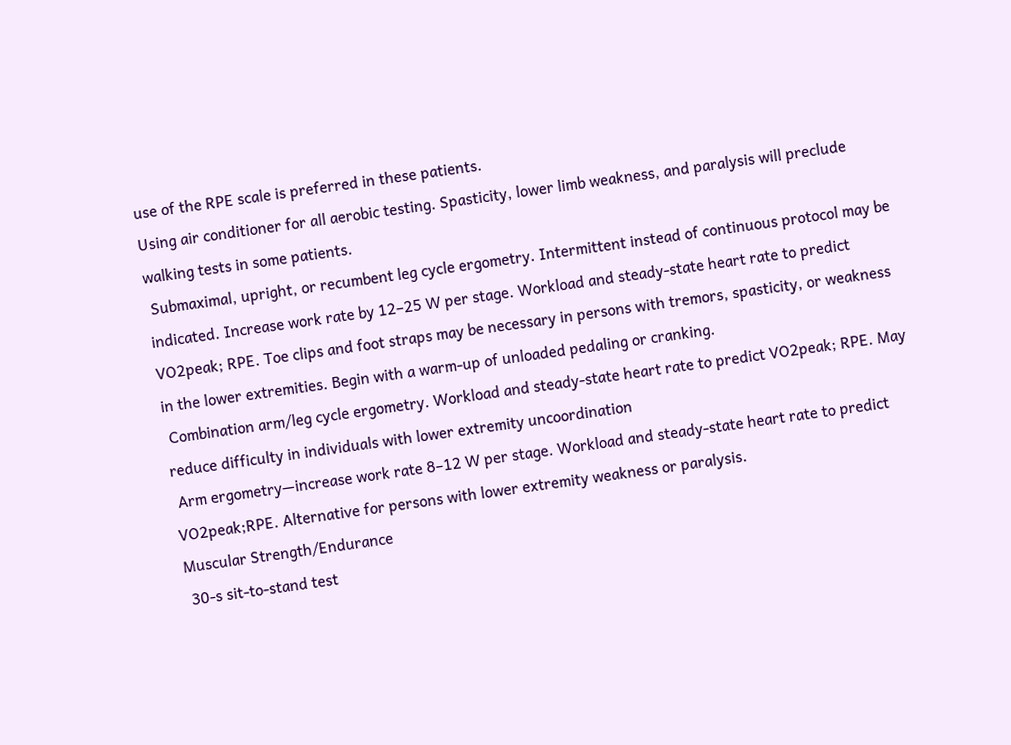use of the RPE scale is preferred in these patients.
Using air conditioner for all aerobic testing. Spasticity, lower limb weakness, and paralysis will preclude walking tests in some patients.
 Submaximal, upright, or recumbent leg cycle ergometry. Intermittent instead of continuous protocol may be indicated. Increase work rate by 12–25 W per stage. Workload and steady-state heart rate to predict VO2peak; RPE. Toe clips and foot straps may be necessary in persons with tremors, spasticity, or weakness in the lower extremities. Begin with a warm-up of unloaded pedaling or cranking.
 Combination arm/leg cycle ergometry. Workload and steady-state heart rate to predict VO2peak; RPE. May reduce difficulty in individuals with lower extremity uncoordination
 Arm ergometry—increase work rate 8–12 W per stage. Workload and steady-state heart rate to predict VO2peak;RPE. Alternative for persons with lower extremity weakness or paralysis.
Muscular Strength/Endurance
 30-s sit-to-stand test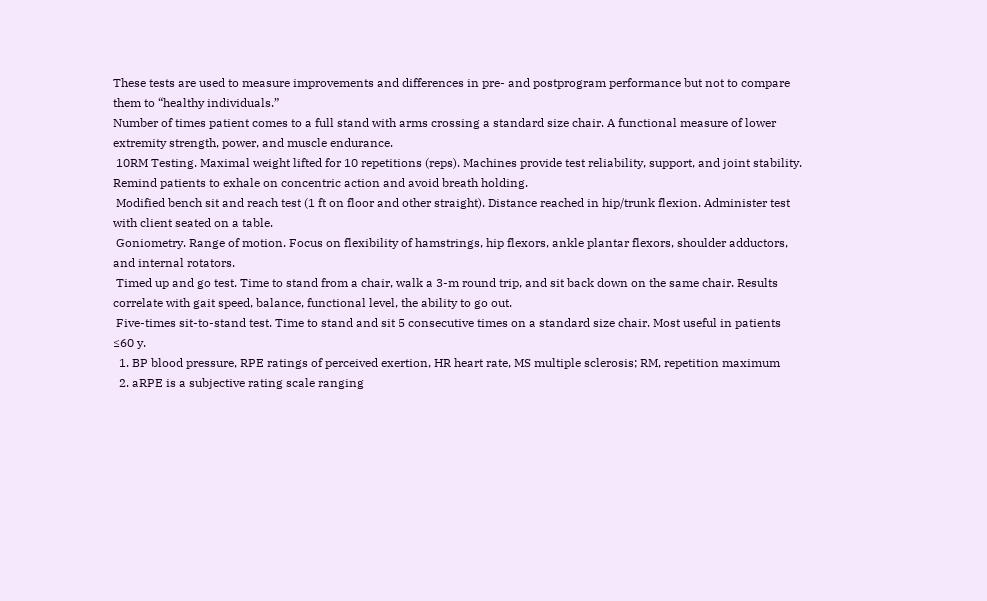These tests are used to measure improvements and differences in pre- and postprogram performance but not to compare them to “healthy individuals.”
Number of times patient comes to a full stand with arms crossing a standard size chair. A functional measure of lower extremity strength, power, and muscle endurance.
 10RM Testing. Maximal weight lifted for 10 repetitions (reps). Machines provide test reliability, support, and joint stability. Remind patients to exhale on concentric action and avoid breath holding.
 Modified bench sit and reach test (1 ft on floor and other straight). Distance reached in hip/trunk flexion. Administer test with client seated on a table.
 Goniometry. Range of motion. Focus on flexibility of hamstrings, hip flexors, ankle plantar flexors, shoulder adductors, and internal rotators.
 Timed up and go test. Time to stand from a chair, walk a 3-m round trip, and sit back down on the same chair. Results correlate with gait speed, balance, functional level, the ability to go out.
 Five-times sit-to-stand test. Time to stand and sit 5 consecutive times on a standard size chair. Most useful in patients ≤60 y.
  1. BP blood pressure, RPE ratings of perceived exertion, HR heart rate, MS multiple sclerosis; RM, repetition maximum
  2. aRPE is a subjective rating scale ranging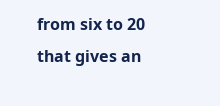from six to 20 that gives an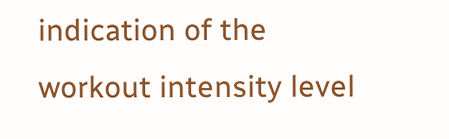indication of the workout intensity level